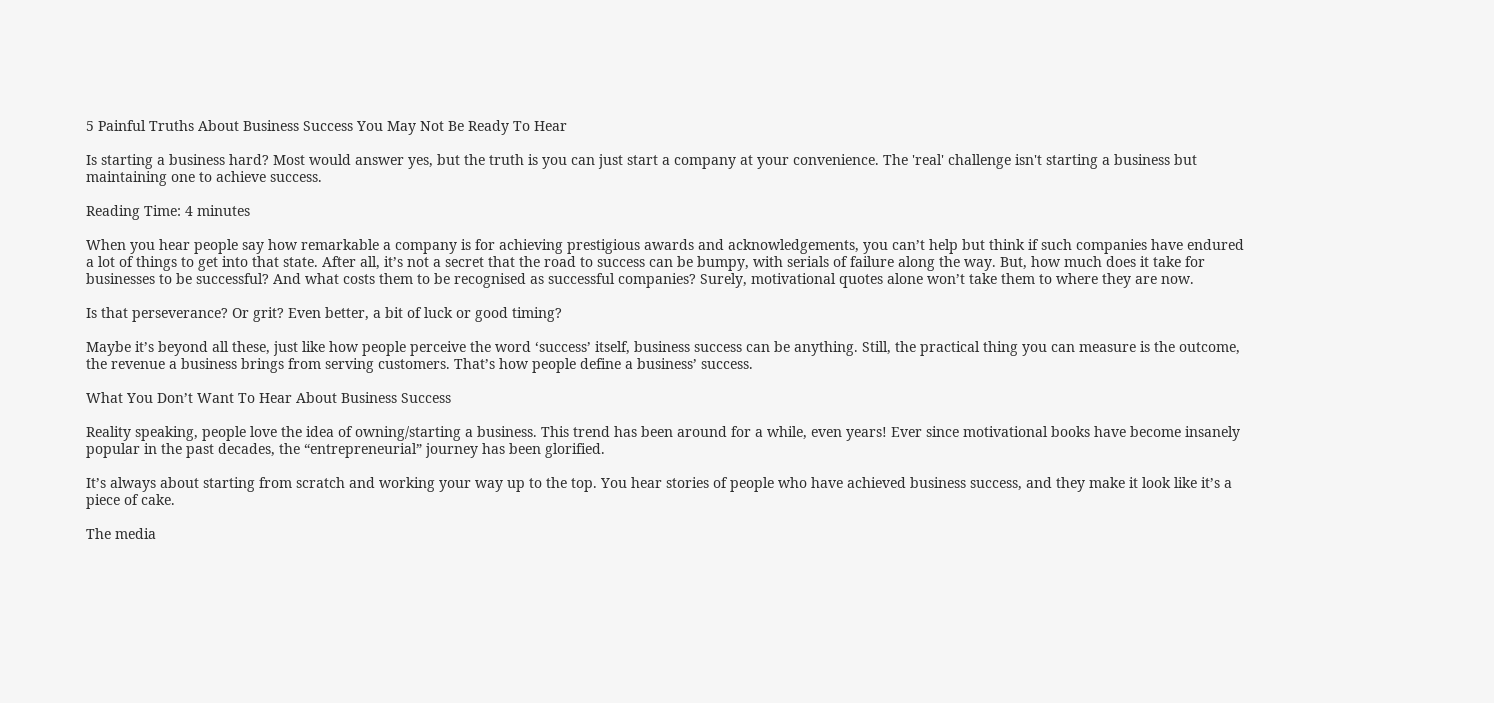5 Painful Truths About Business Success You May Not Be Ready To Hear

Is starting a business hard? Most would answer yes, but the truth is you can just start a company at your convenience. The 'real' challenge isn't starting a business but maintaining one to achieve success.

Reading Time: 4 minutes

When you hear people say how remarkable a company is for achieving prestigious awards and acknowledgements, you can’t help but think if such companies have endured a lot of things to get into that state. After all, it’s not a secret that the road to success can be bumpy, with serials of failure along the way. But, how much does it take for businesses to be successful? And what costs them to be recognised as successful companies? Surely, motivational quotes alone won’t take them to where they are now.

Is that perseverance? Or grit? Even better, a bit of luck or good timing?

Maybe it’s beyond all these, just like how people perceive the word ‘success’ itself, business success can be anything. Still, the practical thing you can measure is the outcome, the revenue a business brings from serving customers. That’s how people define a business’ success.

What You Don’t Want To Hear About Business Success

Reality speaking, people love the idea of owning/starting a business. This trend has been around for a while, even years! Ever since motivational books have become insanely popular in the past decades, the “entrepreneurial” journey has been glorified.

It’s always about starting from scratch and working your way up to the top. You hear stories of people who have achieved business success, and they make it look like it’s a piece of cake.

The media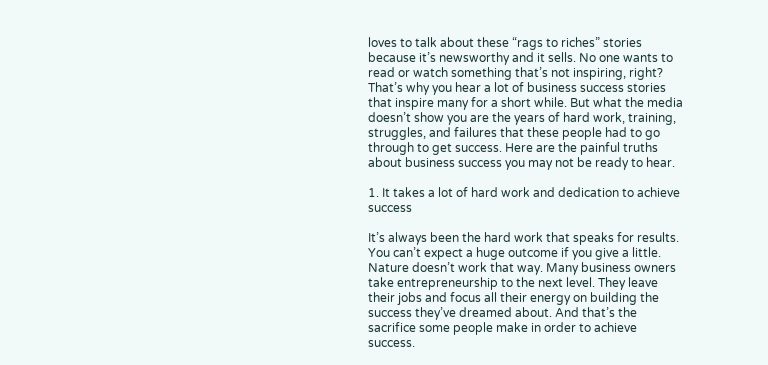loves to talk about these “rags to riches” stories because it’s newsworthy and it sells. No one wants to read or watch something that’s not inspiring, right? That’s why you hear a lot of business success stories that inspire many for a short while. But what the media doesn’t show you are the years of hard work, training, struggles, and failures that these people had to go through to get success. Here are the painful truths about business success you may not be ready to hear.

1. It takes a lot of hard work and dedication to achieve success

It’s always been the hard work that speaks for results. You can’t expect a huge outcome if you give a little. Nature doesn’t work that way. Many business owners take entrepreneurship to the next level. They leave their jobs and focus all their energy on building the success they’ve dreamed about. And that’s the sacrifice some people make in order to achieve success.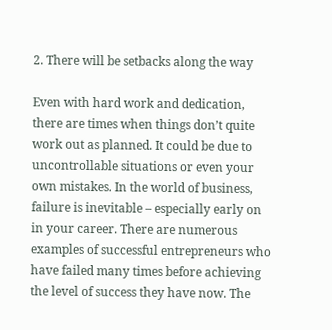2. There will be setbacks along the way

Even with hard work and dedication, there are times when things don’t quite work out as planned. It could be due to uncontrollable situations or even your own mistakes. In the world of business, failure is inevitable – especially early on in your career. There are numerous examples of successful entrepreneurs who have failed many times before achieving the level of success they have now. The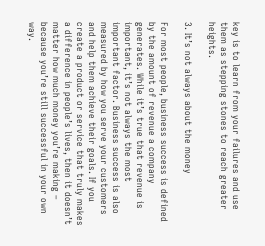key is to learn from your failures and use them as stepping stones to reach greater heights.

3. It’s not always about the money

For most people, business success is defined by the amount of revenue a company generates. While it’s true that revenue is important, it’s not always the most important factor. Business success is also measured by how you serve your customers and help them achieve their goals. If you create a product or service that truly makes a difference in people’s lives, then it doesn’t matter how much money you’re making – because you’re still successful in your own way.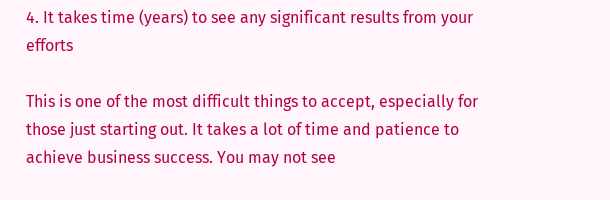4. It takes time (years) to see any significant results from your efforts

This is one of the most difficult things to accept, especially for those just starting out. It takes a lot of time and patience to achieve business success. You may not see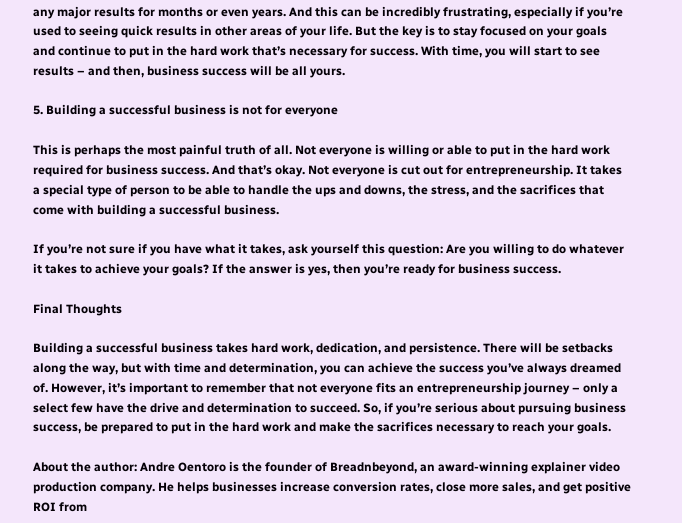any major results for months or even years. And this can be incredibly frustrating, especially if you’re used to seeing quick results in other areas of your life. But the key is to stay focused on your goals and continue to put in the hard work that’s necessary for success. With time, you will start to see results – and then, business success will be all yours.

5. Building a successful business is not for everyone

This is perhaps the most painful truth of all. Not everyone is willing or able to put in the hard work required for business success. And that’s okay. Not everyone is cut out for entrepreneurship. It takes a special type of person to be able to handle the ups and downs, the stress, and the sacrifices that come with building a successful business.

If you’re not sure if you have what it takes, ask yourself this question: Are you willing to do whatever it takes to achieve your goals? If the answer is yes, then you’re ready for business success.

Final Thoughts

Building a successful business takes hard work, dedication, and persistence. There will be setbacks along the way, but with time and determination, you can achieve the success you’ve always dreamed of. However, it’s important to remember that not everyone fits an entrepreneurship journey – only a select few have the drive and determination to succeed. So, if you’re serious about pursuing business success, be prepared to put in the hard work and make the sacrifices necessary to reach your goals.

About the author: Andre Oentoro is the founder of Breadnbeyond, an award-winning explainer video production company. He helps businesses increase conversion rates, close more sales, and get positive ROI from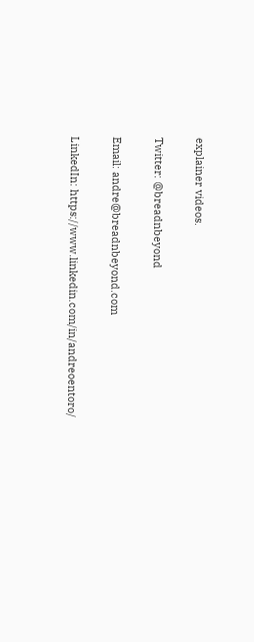explainer videos.

Twitter: @breadnbeyond

Email: andre@breadnbeyond.com

LinkedIn: https://www.linkedin.com/in/andreoentoro/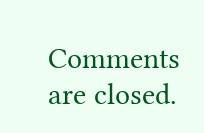Comments are closed.